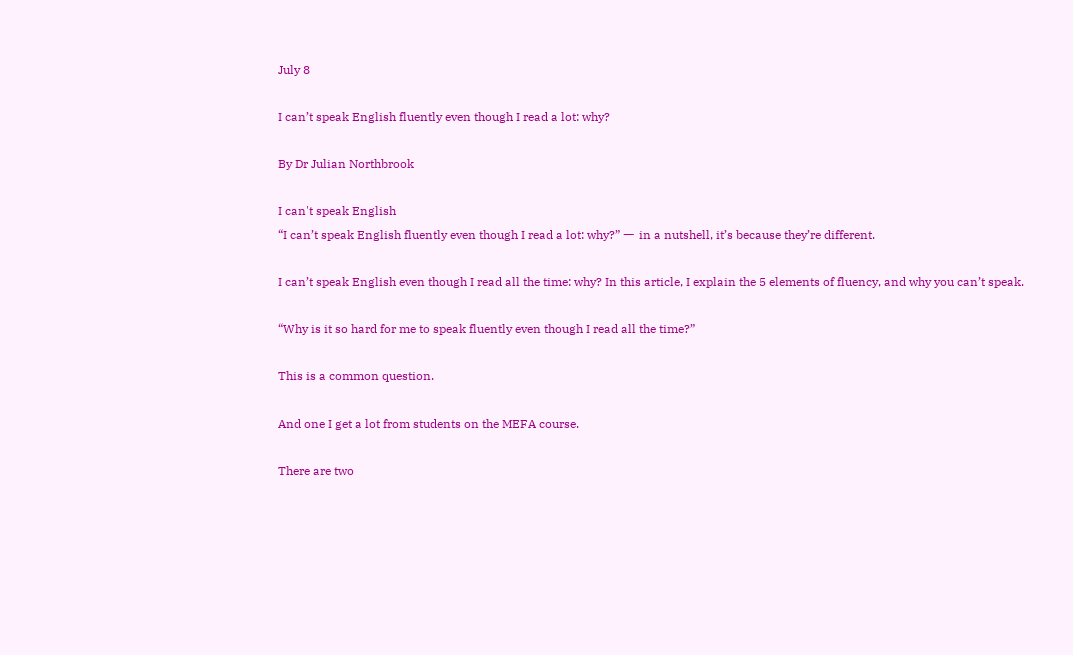July 8

I can’t speak English fluently even though I read a lot: why?

By Dr Julian Northbrook

I can't speak English
“I can’t speak English fluently even though I read a lot: why?” ー in a nutshell, it’s because they’re different.

I can’t speak English even though I read all the time: why? In this article, I explain the 5 elements of fluency, and why you can’t speak.

“Why is it so hard for me to speak fluently even though I read all the time?”

This is a common question.

And one I get a lot from students on the MEFA course.

There are two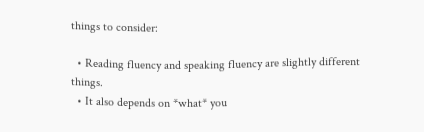things to consider:

  • Reading fluency and speaking fluency are slightly different things.
  • It also depends on *what* you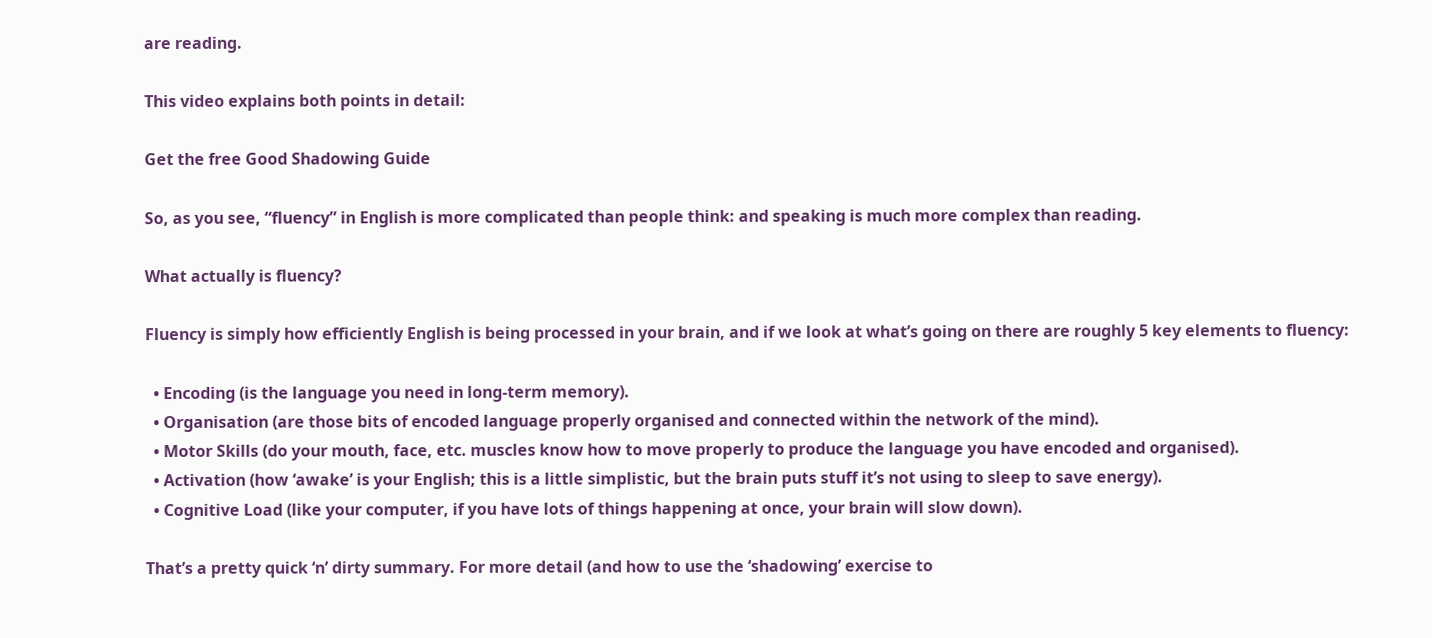are reading.

This video explains both points in detail:

Get the free Good Shadowing Guide

So, as you see, “fluency” in English is more complicated than people think: and speaking is much more complex than reading.

What actually is fluency?

Fluency is simply how efficiently English is being processed in your brain, and if we look at what’s going on there are roughly 5 key elements to fluency:

  • Encoding (is the language you need in long-term memory).
  • Organisation (are those bits of encoded language properly organised and connected within the network of the mind).
  • Motor Skills (do your mouth, face, etc. muscles know how to move properly to produce the language you have encoded and organised).
  • Activation (how ‘awake’ is your English; this is a little simplistic, but the brain puts stuff it’s not using to sleep to save energy).
  • Cognitive Load (like your computer, if you have lots of things happening at once, your brain will slow down).

That’s a pretty quick ‘n’ dirty summary. For more detail (and how to use the ‘shadowing’ exercise to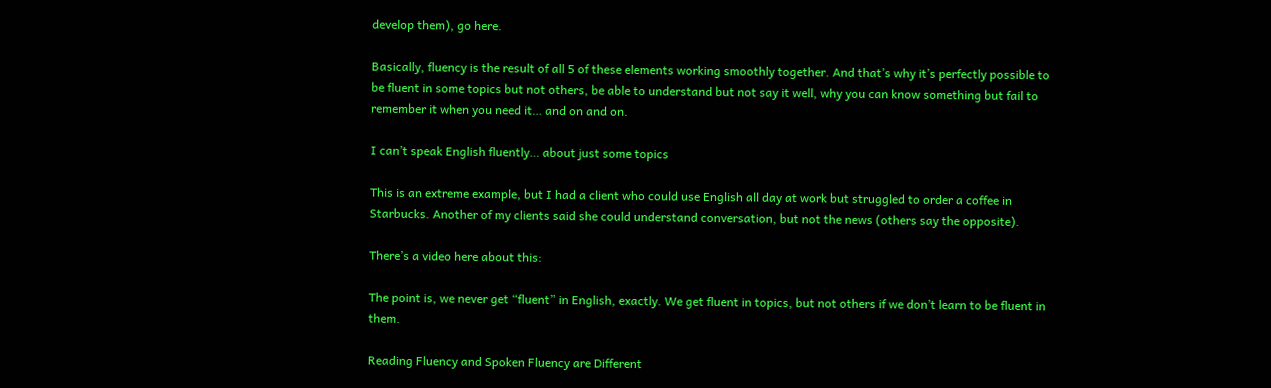develop them), go here.

Basically, fluency is the result of all 5 of these elements working smoothly together. And that’s why it’s perfectly possible to be fluent in some topics but not others, be able to understand but not say it well, why you can know something but fail to remember it when you need it… and on and on.

I can’t speak English fluently… about just some topics

This is an extreme example, but I had a client who could use English all day at work but struggled to order a coffee in Starbucks. Another of my clients said she could understand conversation, but not the news (others say the opposite).

There’s a video here about this:

The point is, we never get “fluent” in English, exactly. We get fluent in topics, but not others if we don’t learn to be fluent in them.

Reading Fluency and Spoken Fluency are Different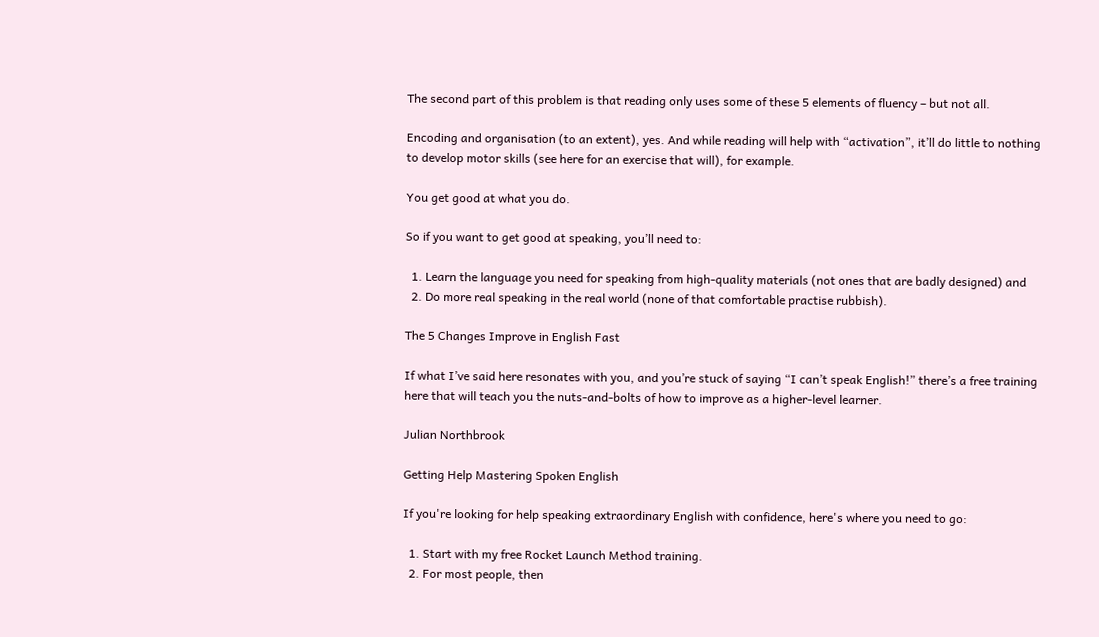The second part of this problem is that reading only uses some of these 5 elements of fluency – but not all.

Encoding and organisation (to an extent), yes. And while reading will help with “activation”, it’ll do little to nothing to develop motor skills (see here for an exercise that will), for example.

You get good at what you do.

So if you want to get good at speaking, you’ll need to:

  1. Learn the language you need for speaking from high-quality materials (not ones that are badly designed) and
  2. Do more real speaking in the real world (none of that comfortable practise rubbish).

The 5 Changes Improve in English Fast

If what I’ve said here resonates with you, and you’re stuck of saying “I can’t speak English!” there’s a free training here that will teach you the nuts-and-bolts of how to improve as a higher-level learner.

Julian Northbrook

Getting Help Mastering Spoken English

If you're looking for help speaking extraordinary English with confidence, here's where you need to go:

  1. Start with my free Rocket Launch Method training.
  2. For most people, then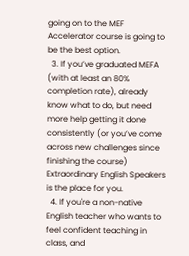going on to the MEF Accelerator course is going to be the best option.
  3. If you’ve graduated MEFA (with at least an 80% completion rate), already know what to do, but need more help getting it done consistently (or you’ve come across new challenges since finishing the course) Extraordinary English Speakers is the place for you.
  4. If you're a non-native English teacher who wants to feel confident teaching in class, and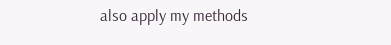also apply my methods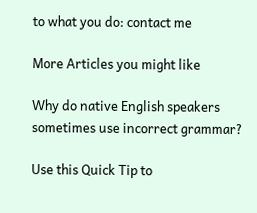to what you do: contact me

More Articles you might like

Why do native English speakers sometimes use incorrect grammar?

Use this Quick Tip to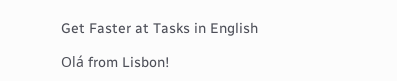Get Faster at Tasks in English

Olá from Lisbon!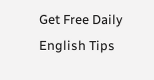Get Free Daily English Tips